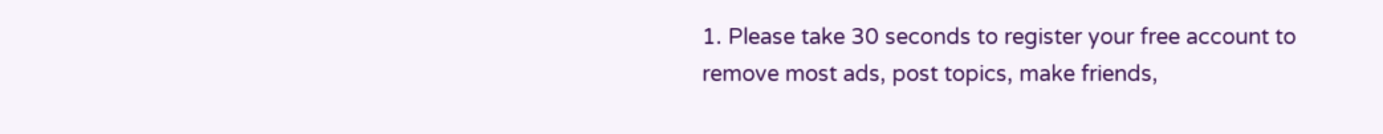1. Please take 30 seconds to register your free account to remove most ads, post topics, make friends,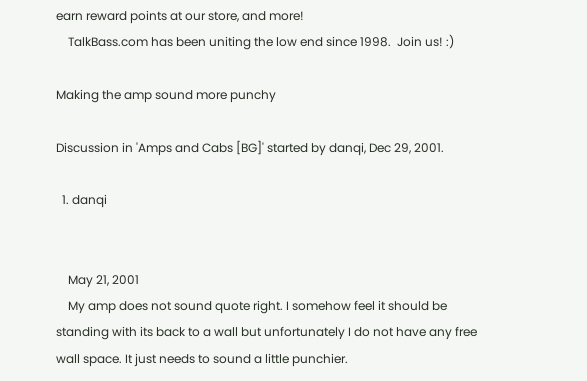earn reward points at our store, and more!
    TalkBass.com has been uniting the low end since 1998.  Join us! :)

Making the amp sound more punchy

Discussion in 'Amps and Cabs [BG]' started by danqi, Dec 29, 2001.

  1. danqi


    May 21, 2001
    My amp does not sound quote right. I somehow feel it should be standing with its back to a wall but unfortunately I do not have any free wall space. It just needs to sound a little punchier.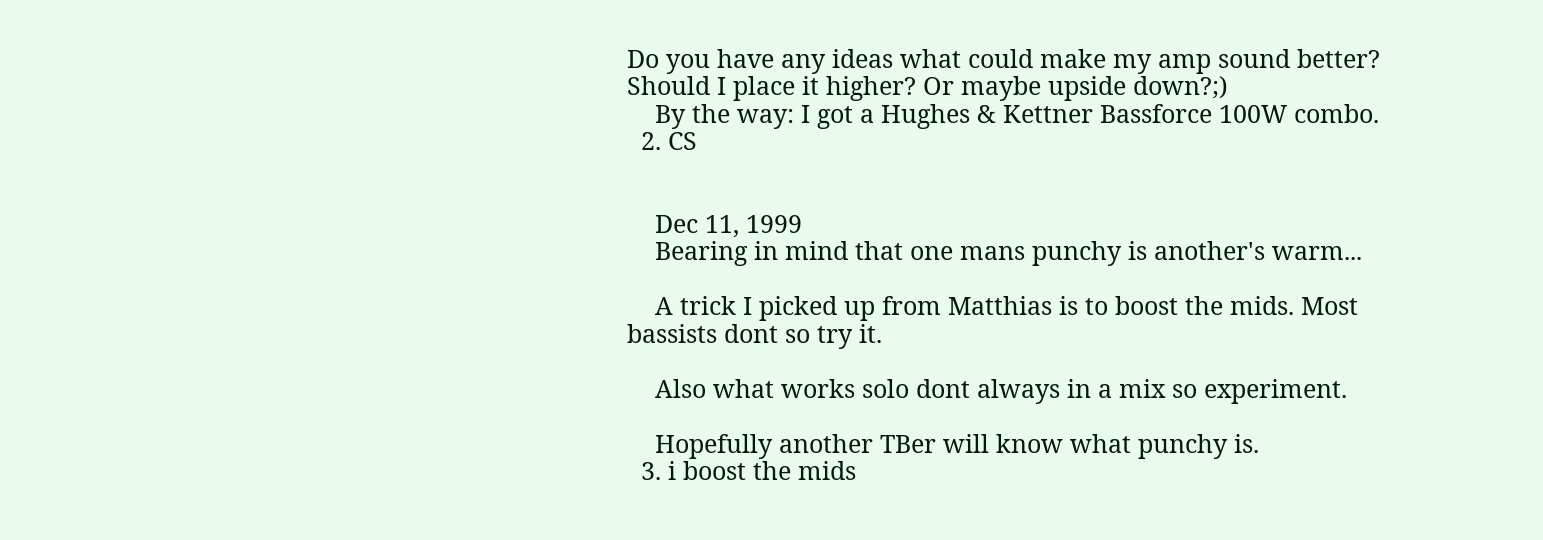Do you have any ideas what could make my amp sound better? Should I place it higher? Or maybe upside down?;)
    By the way: I got a Hughes & Kettner Bassforce 100W combo.
  2. CS


    Dec 11, 1999
    Bearing in mind that one mans punchy is another's warm...

    A trick I picked up from Matthias is to boost the mids. Most bassists dont so try it.

    Also what works solo dont always in a mix so experiment.

    Hopefully another TBer will know what punchy is.
  3. i boost the mids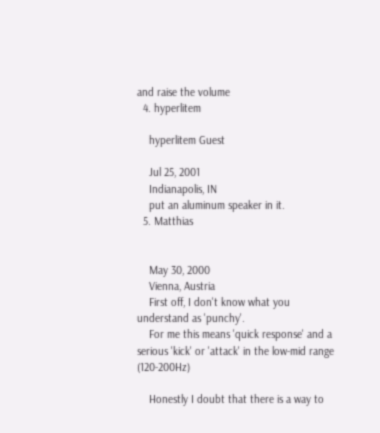and raise the volume
  4. hyperlitem

    hyperlitem Guest

    Jul 25, 2001
    Indianapolis, IN
    put an aluminum speaker in it.
  5. Matthias


    May 30, 2000
    Vienna, Austria
    First off, I don't know what you understand as 'punchy'.
    For me this means 'quick response' and a serious 'kick' or 'attack' in the low-mid range (120-200Hz)

    Honestly I doubt that there is a way to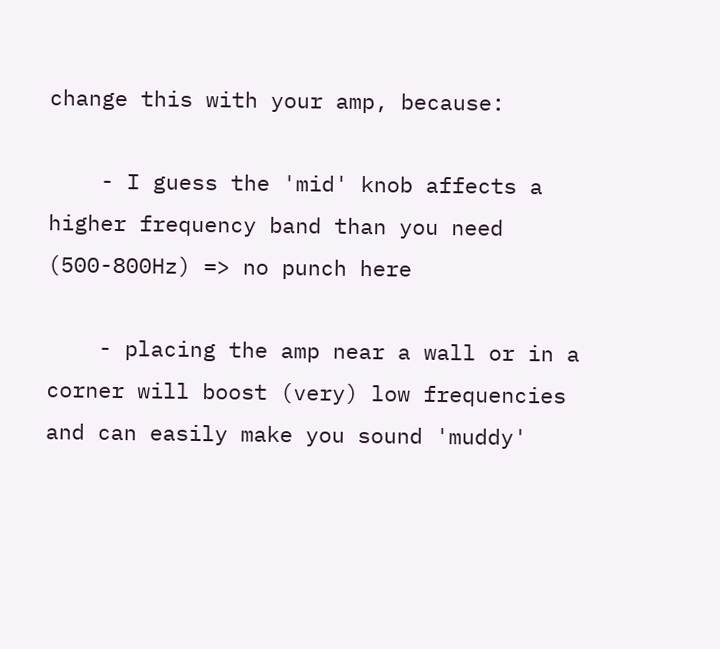change this with your amp, because:

    - I guess the 'mid' knob affects a higher frequency band than you need (500-800Hz) => no punch here

    - placing the amp near a wall or in a corner will boost (very) low frequencies and can easily make you sound 'muddy'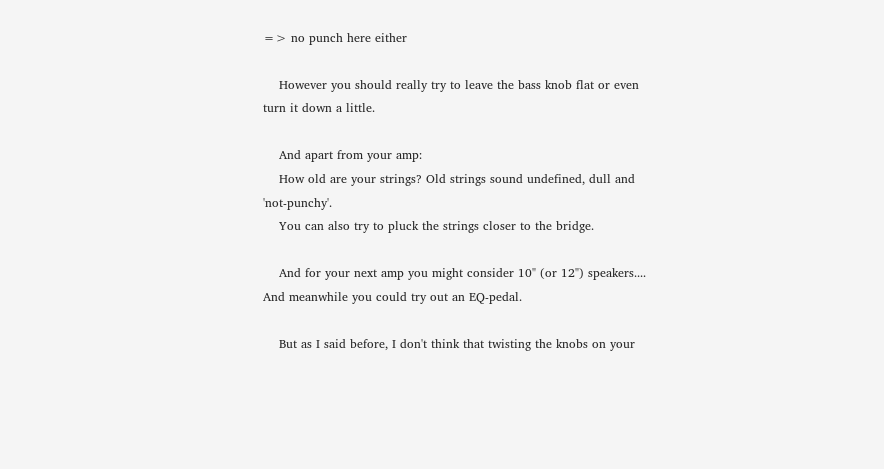=> no punch here either

    However you should really try to leave the bass knob flat or even turn it down a little.

    And apart from your amp:
    How old are your strings? Old strings sound undefined, dull and 'not-punchy'.
    You can also try to pluck the strings closer to the bridge.

    And for your next amp you might consider 10" (or 12") speakers.... And meanwhile you could try out an EQ-pedal.

    But as I said before, I don't think that twisting the knobs on your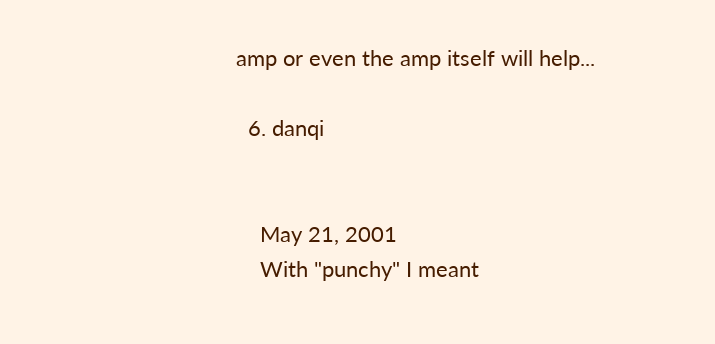amp or even the amp itself will help...

  6. danqi


    May 21, 2001
    With "punchy" I meant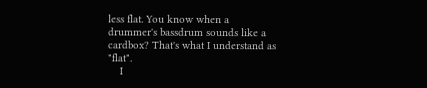less flat. You know when a drummer's bassdrum sounds like a cardbox? That's what I understand as "flat".
    I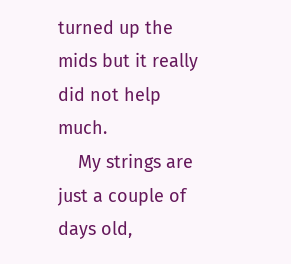turned up the mids but it really did not help much.
    My strings are just a couple of days old,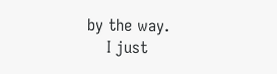by the way.
    I just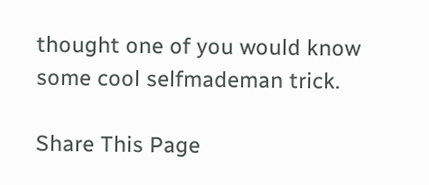thought one of you would know some cool selfmademan trick.

Share This Page